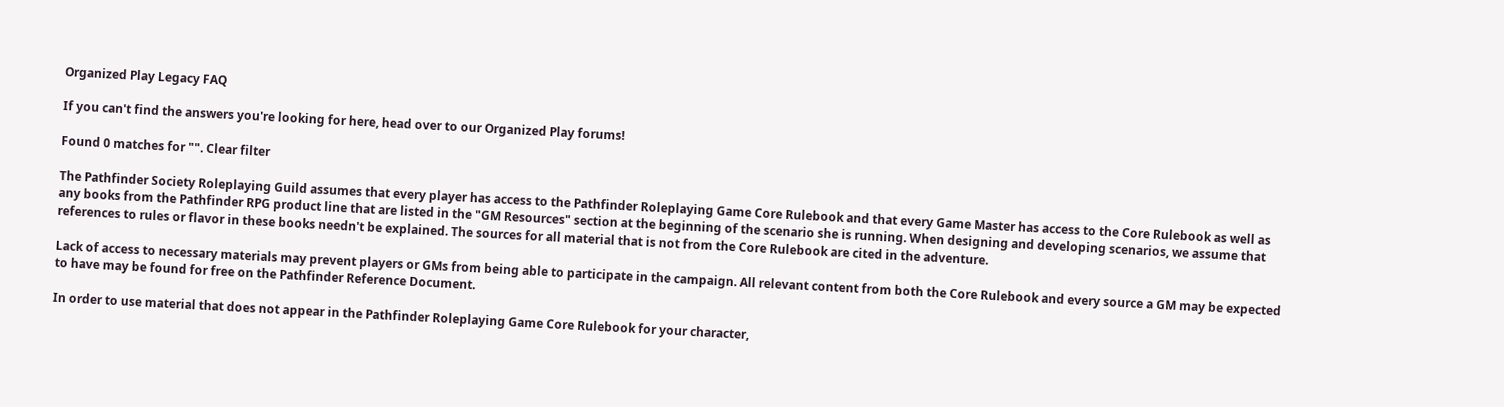Organized Play Legacy FAQ

If you can't find the answers you're looking for here, head over to our Organized Play forums!

Found 0 matches for "". Clear filter

The Pathfinder Society Roleplaying Guild assumes that every player has access to the Pathfinder Roleplaying Game Core Rulebook and that every Game Master has access to the Core Rulebook as well as any books from the Pathfinder RPG product line that are listed in the "GM Resources" section at the beginning of the scenario she is running. When designing and developing scenarios, we assume that references to rules or flavor in these books needn't be explained. The sources for all material that is not from the Core Rulebook are cited in the adventure.

Lack of access to necessary materials may prevent players or GMs from being able to participate in the campaign. All relevant content from both the Core Rulebook and every source a GM may be expected to have may be found for free on the Pathfinder Reference Document.

In order to use material that does not appear in the Pathfinder Roleplaying Game Core Rulebook for your character,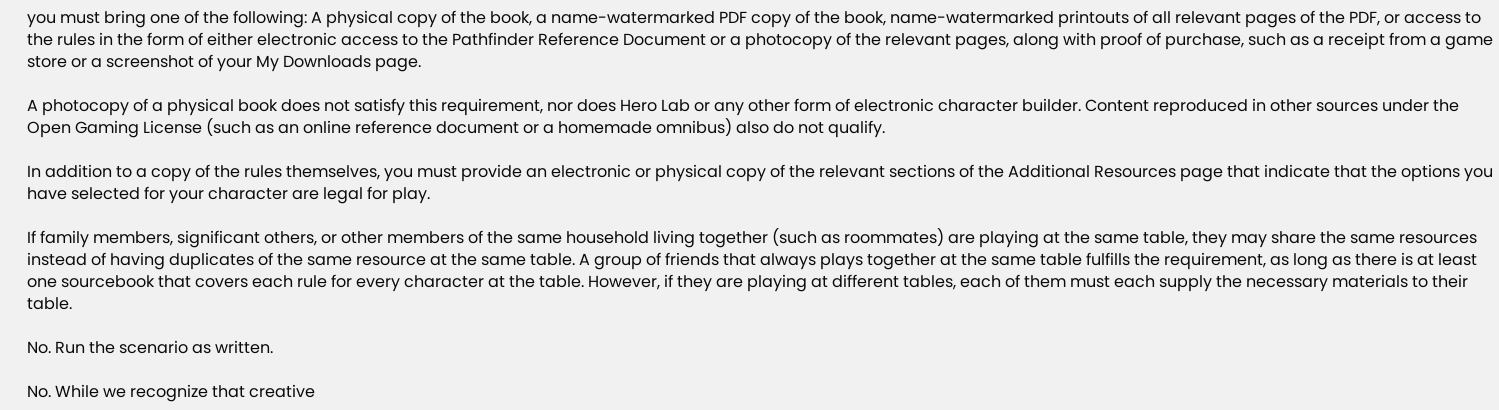you must bring one of the following: A physical copy of the book, a name-watermarked PDF copy of the book, name-watermarked printouts of all relevant pages of the PDF, or access to the rules in the form of either electronic access to the Pathfinder Reference Document or a photocopy of the relevant pages, along with proof of purchase, such as a receipt from a game store or a screenshot of your My Downloads page.

A photocopy of a physical book does not satisfy this requirement, nor does Hero Lab or any other form of electronic character builder. Content reproduced in other sources under the Open Gaming License (such as an online reference document or a homemade omnibus) also do not qualify.

In addition to a copy of the rules themselves, you must provide an electronic or physical copy of the relevant sections of the Additional Resources page that indicate that the options you have selected for your character are legal for play.

If family members, significant others, or other members of the same household living together (such as roommates) are playing at the same table, they may share the same resources instead of having duplicates of the same resource at the same table. A group of friends that always plays together at the same table fulfills the requirement, as long as there is at least one sourcebook that covers each rule for every character at the table. However, if they are playing at different tables, each of them must each supply the necessary materials to their table.

No. Run the scenario as written.

No. While we recognize that creative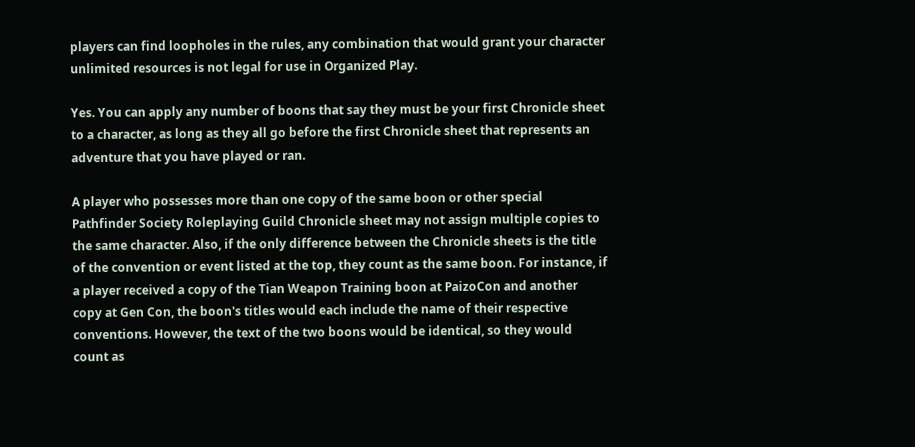players can find loopholes in the rules, any combination that would grant your character unlimited resources is not legal for use in Organized Play.

Yes. You can apply any number of boons that say they must be your first Chronicle sheet to a character, as long as they all go before the first Chronicle sheet that represents an adventure that you have played or ran.

A player who possesses more than one copy of the same boon or other special Pathfinder Society Roleplaying Guild Chronicle sheet may not assign multiple copies to the same character. Also, if the only difference between the Chronicle sheets is the title of the convention or event listed at the top, they count as the same boon. For instance, if a player received a copy of the Tian Weapon Training boon at PaizoCon and another copy at Gen Con, the boon's titles would each include the name of their respective conventions. However, the text of the two boons would be identical, so they would count as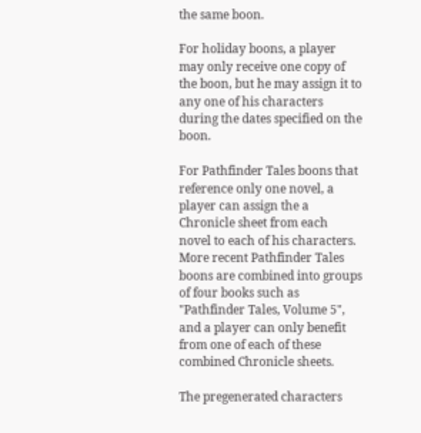the same boon.

For holiday boons, a player may only receive one copy of the boon, but he may assign it to any one of his characters during the dates specified on the boon.

For Pathfinder Tales boons that reference only one novel, a player can assign the a Chronicle sheet from each novel to each of his characters. More recent Pathfinder Tales boons are combined into groups of four books such as "Pathfinder Tales, Volume 5", and a player can only benefit from one of each of these combined Chronicle sheets.

The pregenerated characters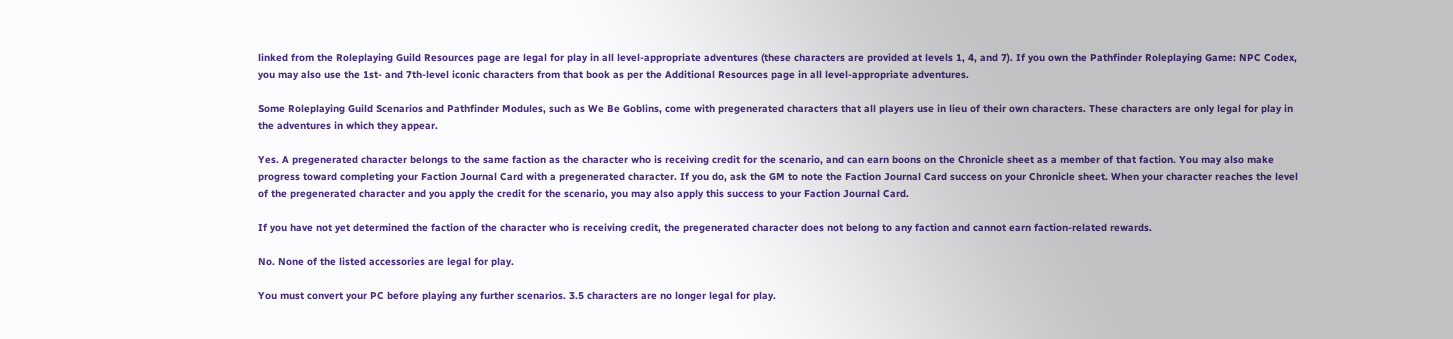linked from the Roleplaying Guild Resources page are legal for play in all level-appropriate adventures (these characters are provided at levels 1, 4, and 7). If you own the Pathfinder Roleplaying Game: NPC Codex, you may also use the 1st- and 7th-level iconic characters from that book as per the Additional Resources page in all level-appropriate adventures.

Some Roleplaying Guild Scenarios and Pathfinder Modules, such as We Be Goblins, come with pregenerated characters that all players use in lieu of their own characters. These characters are only legal for play in the adventures in which they appear.

Yes. A pregenerated character belongs to the same faction as the character who is receiving credit for the scenario, and can earn boons on the Chronicle sheet as a member of that faction. You may also make progress toward completing your Faction Journal Card with a pregenerated character. If you do, ask the GM to note the Faction Journal Card success on your Chronicle sheet. When your character reaches the level of the pregenerated character and you apply the credit for the scenario, you may also apply this success to your Faction Journal Card.

If you have not yet determined the faction of the character who is receiving credit, the pregenerated character does not belong to any faction and cannot earn faction-related rewards.

No. None of the listed accessories are legal for play.

You must convert your PC before playing any further scenarios. 3.5 characters are no longer legal for play.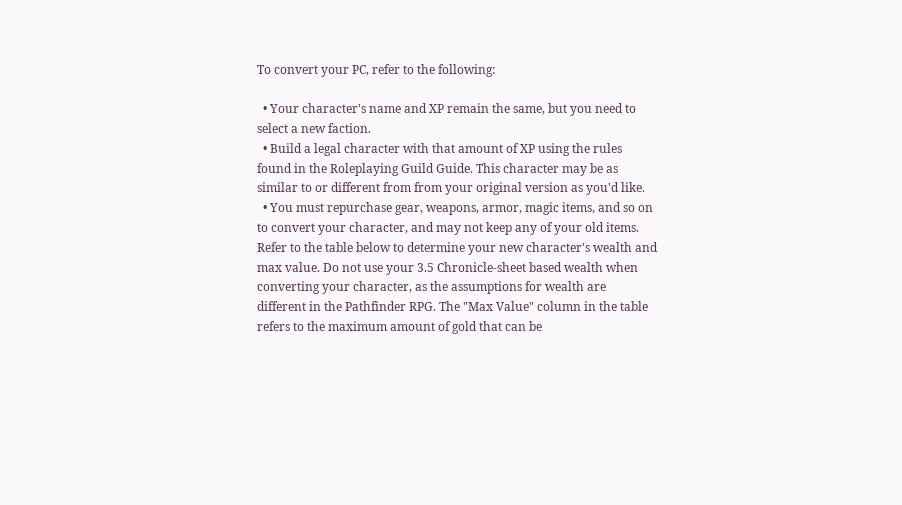To convert your PC, refer to the following:

  • Your character's name and XP remain the same, but you need to select a new faction.
  • Build a legal character with that amount of XP using the rules found in the Roleplaying Guild Guide. This character may be as similar to or different from from your original version as you'd like.
  • You must repurchase gear, weapons, armor, magic items, and so on to convert your character, and may not keep any of your old items. Refer to the table below to determine your new character's wealth and max value. Do not use your 3.5 Chronicle-sheet based wealth when converting your character, as the assumptions for wealth are different in the Pathfinder RPG. The "Max Value" column in the table refers to the maximum amount of gold that can be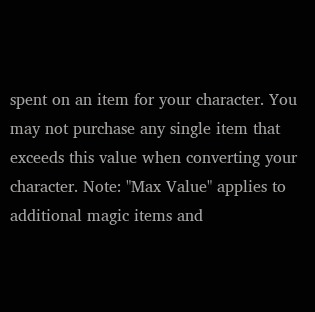spent on an item for your character. You may not purchase any single item that exceeds this value when converting your character. Note: "Max Value" applies to additional magic items and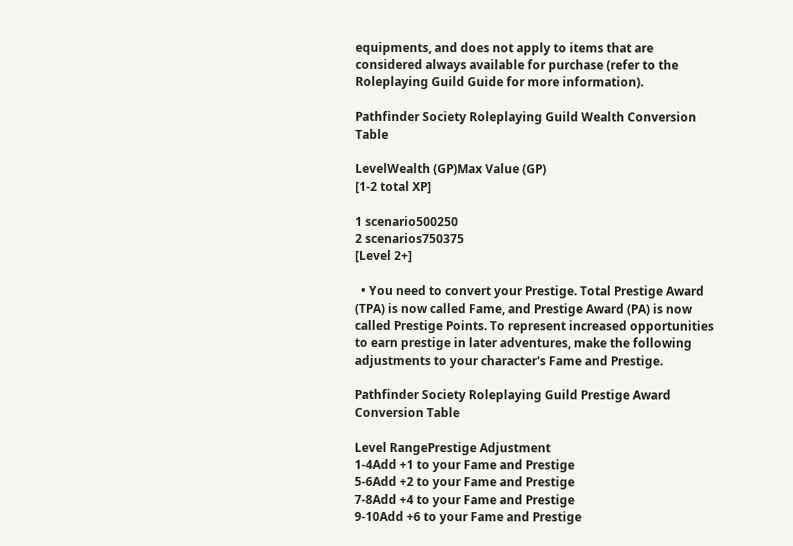equipments, and does not apply to items that are considered always available for purchase (refer to the Roleplaying Guild Guide for more information).

Pathfinder Society Roleplaying Guild Wealth Conversion Table

LevelWealth (GP)Max Value (GP)
[1-2 total XP]

1 scenario500250
2 scenarios750375
[Level 2+]

  • You need to convert your Prestige. Total Prestige Award (TPA) is now called Fame, and Prestige Award (PA) is now called Prestige Points. To represent increased opportunities to earn prestige in later adventures, make the following adjustments to your character's Fame and Prestige.

Pathfinder Society Roleplaying Guild Prestige Award Conversion Table

Level RangePrestige Adjustment
1-4Add +1 to your Fame and Prestige
5-6Add +2 to your Fame and Prestige
7-8Add +4 to your Fame and Prestige
9-10Add +6 to your Fame and Prestige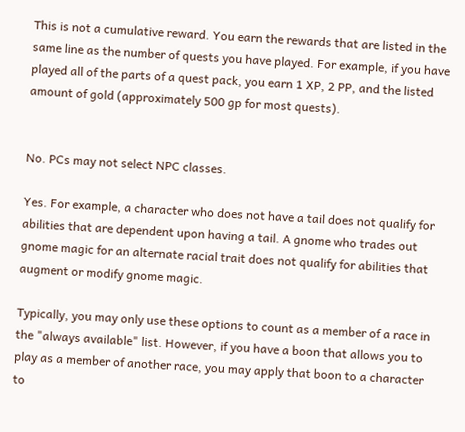This is not a cumulative reward. You earn the rewards that are listed in the same line as the number of quests you have played. For example, if you have played all of the parts of a quest pack, you earn 1 XP, 2 PP, and the listed amount of gold (approximately 500 gp for most quests).


No. PCs may not select NPC classes.

Yes. For example, a character who does not have a tail does not qualify for abilities that are dependent upon having a tail. A gnome who trades out gnome magic for an alternate racial trait does not qualify for abilities that augment or modify gnome magic.

Typically, you may only use these options to count as a member of a race in the "always available" list. However, if you have a boon that allows you to play as a member of another race, you may apply that boon to a character to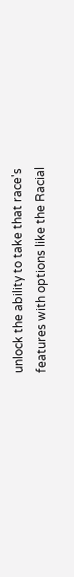unlock the ability to take that race's features with options like the Racial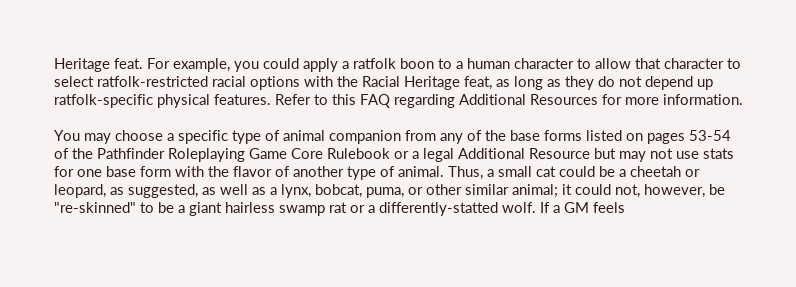Heritage feat. For example, you could apply a ratfolk boon to a human character to allow that character to select ratfolk-restricted racial options with the Racial Heritage feat, as long as they do not depend up ratfolk-specific physical features. Refer to this FAQ regarding Additional Resources for more information.

You may choose a specific type of animal companion from any of the base forms listed on pages 53-54 of the Pathfinder Roleplaying Game Core Rulebook or a legal Additional Resource but may not use stats for one base form with the flavor of another type of animal. Thus, a small cat could be a cheetah or leopard, as suggested, as well as a lynx, bobcat, puma, or other similar animal; it could not, however, be "re-skinned" to be a giant hairless swamp rat or a differently-statted wolf. If a GM feels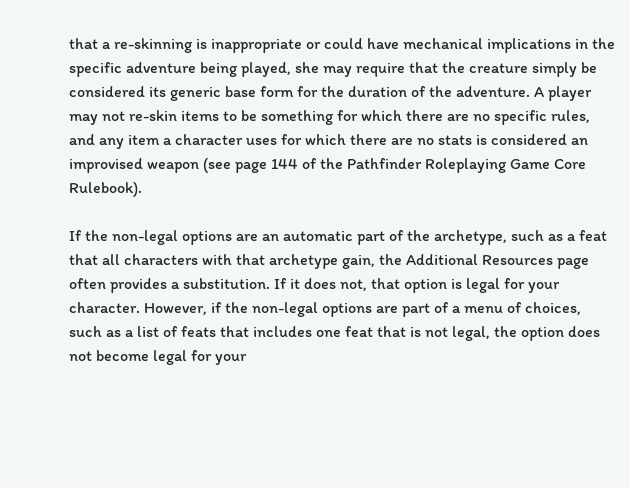that a re-skinning is inappropriate or could have mechanical implications in the specific adventure being played, she may require that the creature simply be considered its generic base form for the duration of the adventure. A player may not re-skin items to be something for which there are no specific rules, and any item a character uses for which there are no stats is considered an improvised weapon (see page 144 of the Pathfinder Roleplaying Game Core Rulebook).

If the non-legal options are an automatic part of the archetype, such as a feat that all characters with that archetype gain, the Additional Resources page often provides a substitution. If it does not, that option is legal for your character. However, if the non-legal options are part of a menu of choices, such as a list of feats that includes one feat that is not legal, the option does not become legal for your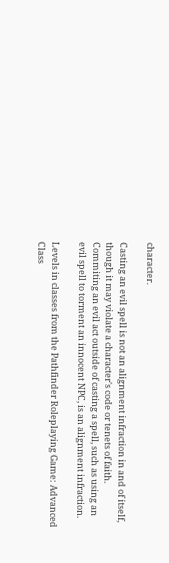character.

Casting an evil spell is not an alignment infraction in and of itself, though it may violate a character's code or tenets of faith. Commiting an evil act outside of casting a spell, such as using an evil spell to torment an innocent NPC, is an alignment infraction.

Levels in classes from the Pathfinder Roleplaying Game: Advanced Class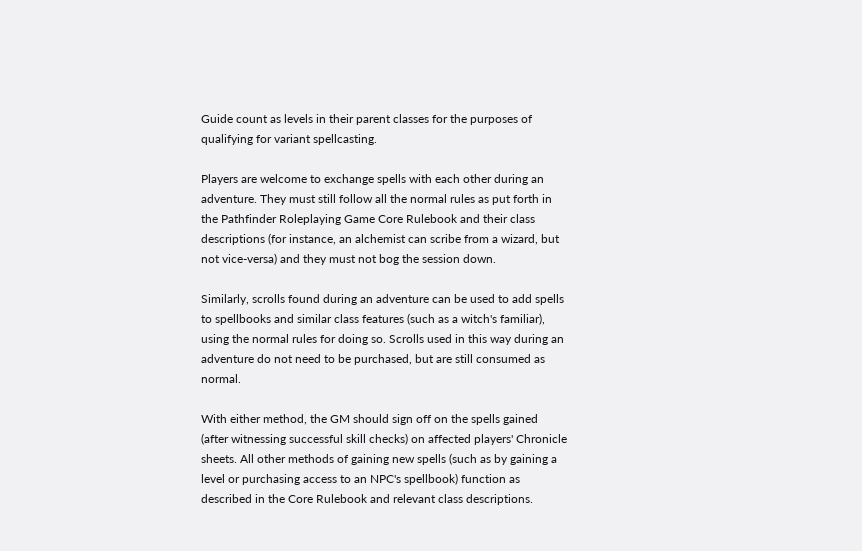Guide count as levels in their parent classes for the purposes of qualifying for variant spellcasting.

Players are welcome to exchange spells with each other during an adventure. They must still follow all the normal rules as put forth in the Pathfinder Roleplaying Game Core Rulebook and their class descriptions (for instance, an alchemist can scribe from a wizard, but not vice-versa) and they must not bog the session down.

Similarly, scrolls found during an adventure can be used to add spells to spellbooks and similar class features (such as a witch's familiar), using the normal rules for doing so. Scrolls used in this way during an adventure do not need to be purchased, but are still consumed as normal.

With either method, the GM should sign off on the spells gained (after witnessing successful skill checks) on affected players' Chronicle sheets. All other methods of gaining new spells (such as by gaining a level or purchasing access to an NPC's spellbook) function as described in the Core Rulebook and relevant class descriptions.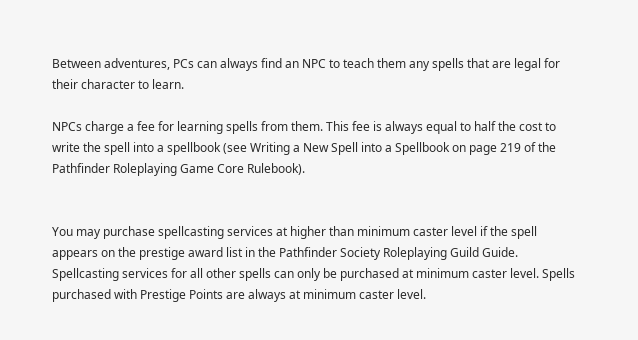Between adventures, PCs can always find an NPC to teach them any spells that are legal for their character to learn.

NPCs charge a fee for learning spells from them. This fee is always equal to half the cost to write the spell into a spellbook (see Writing a New Spell into a Spellbook on page 219 of the Pathfinder Roleplaying Game Core Rulebook).


You may purchase spellcasting services at higher than minimum caster level if the spell appears on the prestige award list in the Pathfinder Society Roleplaying Guild Guide. Spellcasting services for all other spells can only be purchased at minimum caster level. Spells purchased with Prestige Points are always at minimum caster level.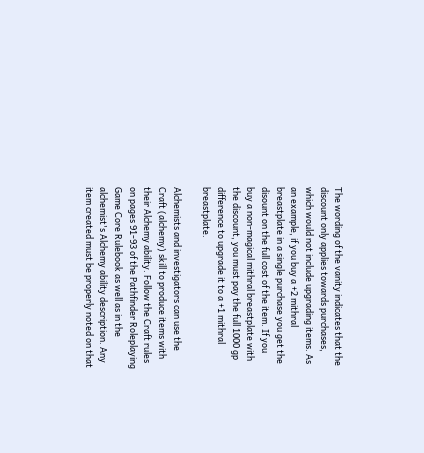The wording of the vanity indicates that the discount only applies towards purchases, which would not include upgrading items. As an example, if you buy a +2 mithral breastplate in a single purchase you get the disount on the full cost of the item. If you buy a non-magical mithral breastplate with the discount, you must pay the full 1000 gp difference to upgrade it to a +1 mithral breastplate.

Alchemists and investigators can use the Craft (alchemy) skill to produce items with their Alchemy ability. Follow the Craft rules on pages 91-93 of the Pathfinder Roleplaying Game Core Rulebook as well as in the alchemist's Alchemy ability description. Any item created must be properly noted on that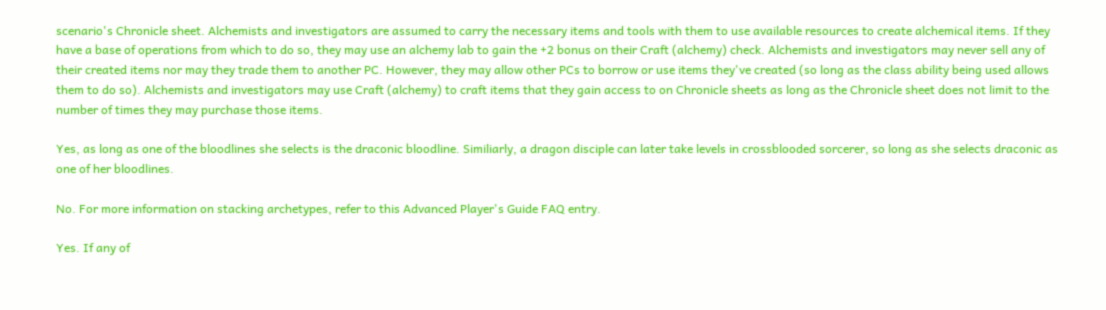scenario's Chronicle sheet. Alchemists and investigators are assumed to carry the necessary items and tools with them to use available resources to create alchemical items. If they have a base of operations from which to do so, they may use an alchemy lab to gain the +2 bonus on their Craft (alchemy) check. Alchemists and investigators may never sell any of their created items nor may they trade them to another PC. However, they may allow other PCs to borrow or use items they've created (so long as the class ability being used allows them to do so). Alchemists and investigators may use Craft (alchemy) to craft items that they gain access to on Chronicle sheets as long as the Chronicle sheet does not limit to the number of times they may purchase those items.

Yes, as long as one of the bloodlines she selects is the draconic bloodline. Similiarly, a dragon disciple can later take levels in crossblooded sorcerer, so long as she selects draconic as one of her bloodlines.

No. For more information on stacking archetypes, refer to this Advanced Player's Guide FAQ entry.

Yes. If any of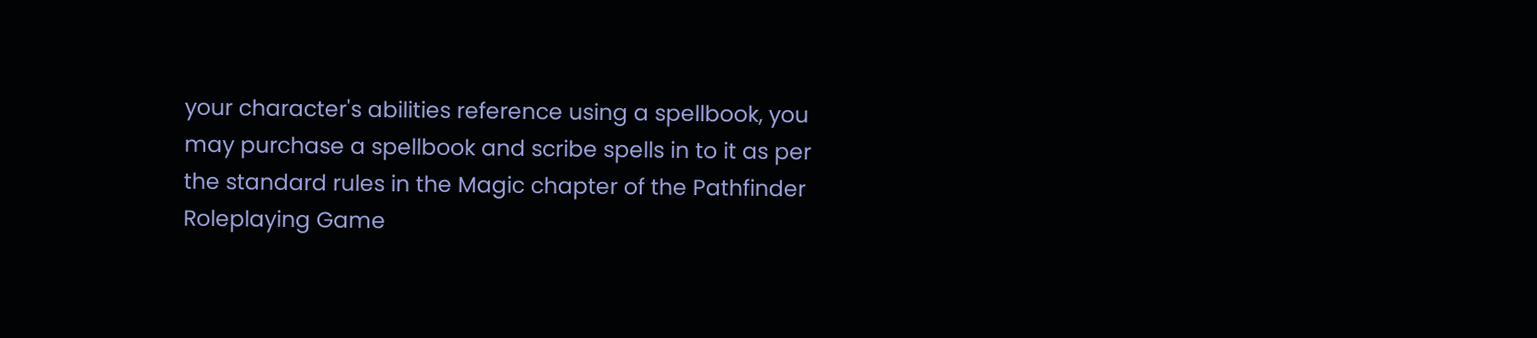your character's abilities reference using a spellbook, you may purchase a spellbook and scribe spells in to it as per the standard rules in the Magic chapter of the Pathfinder Roleplaying Game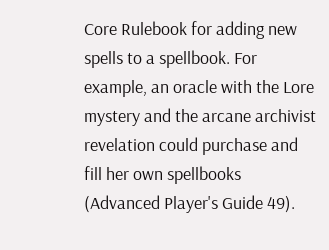Core Rulebook for adding new spells to a spellbook. For example, an oracle with the Lore mystery and the arcane archivist revelation could purchase and fill her own spellbooks (Advanced Player's Guide 49).